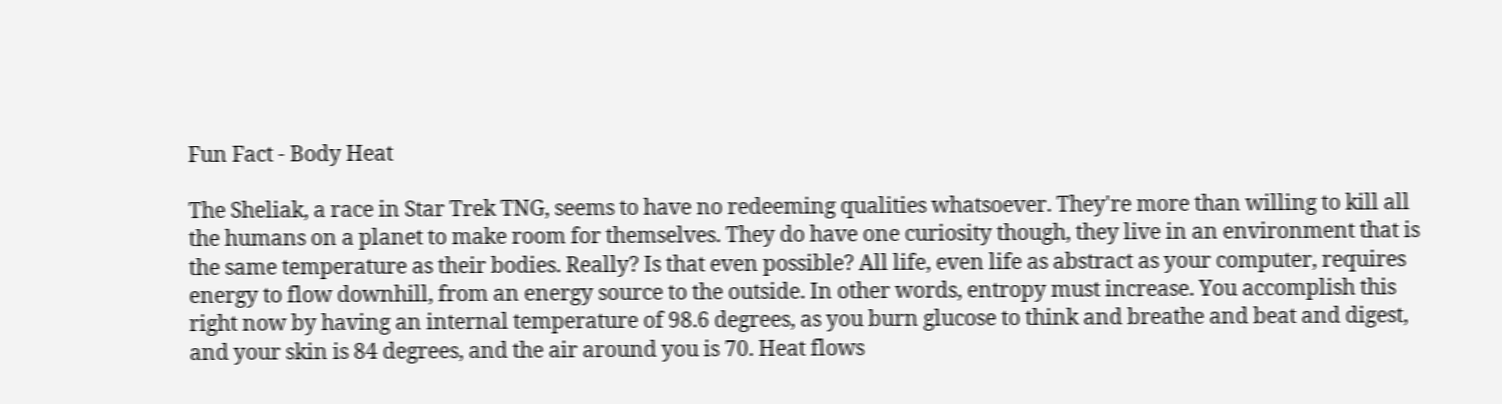Fun Fact - Body Heat

The Sheliak, a race in Star Trek TNG, seems to have no redeeming qualities whatsoever. They're more than willing to kill all the humans on a planet to make room for themselves. They do have one curiosity though, they live in an environment that is the same temperature as their bodies. Really? Is that even possible? All life, even life as abstract as your computer, requires energy to flow downhill, from an energy source to the outside. In other words, entropy must increase. You accomplish this right now by having an internal temperature of 98.6 degrees, as you burn glucose to think and breathe and beat and digest, and your skin is 84 degrees, and the air around you is 70. Heat flows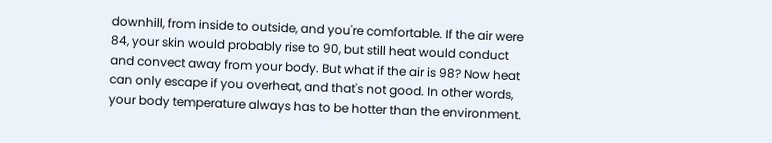downhill, from inside to outside, and you're comfortable. If the air were 84, your skin would probably rise to 90, but still heat would conduct and convect away from your body. But what if the air is 98? Now heat can only escape if you overheat, and that's not good. In other words, your body temperature always has to be hotter than the environment.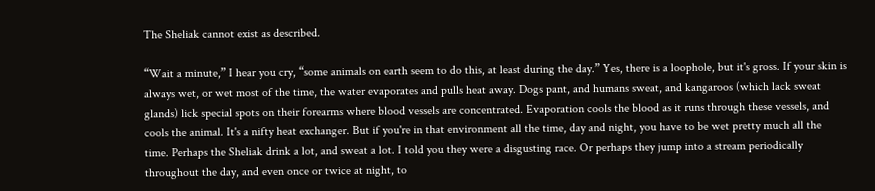The Sheliak cannot exist as described.

“Wait a minute,” I hear you cry, “some animals on earth seem to do this, at least during the day.” Yes, there is a loophole, but it's gross. If your skin is always wet, or wet most of the time, the water evaporates and pulls heat away. Dogs pant, and humans sweat, and kangaroos (which lack sweat glands) lick special spots on their forearms where blood vessels are concentrated. Evaporation cools the blood as it runs through these vessels, and cools the animal. It's a nifty heat exchanger. But if you're in that environment all the time, day and night, you have to be wet pretty much all the time. Perhaps the Sheliak drink a lot, and sweat a lot. I told you they were a disgusting race. Or perhaps they jump into a stream periodically throughout the day, and even once or twice at night, to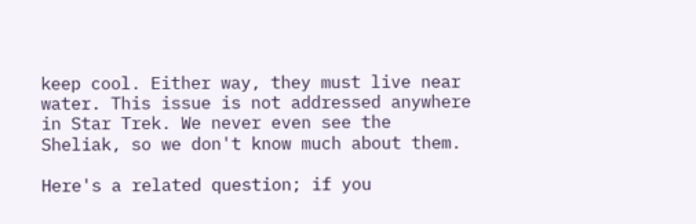keep cool. Either way, they must live near water. This issue is not addressed anywhere in Star Trek. We never even see the Sheliak, so we don't know much about them.

Here's a related question; if you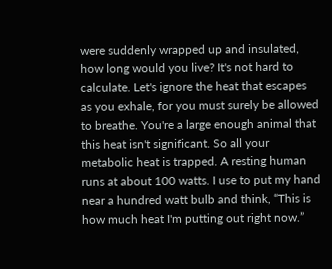were suddenly wrapped up and insulated, how long would you live? It's not hard to calculate. Let's ignore the heat that escapes as you exhale, for you must surely be allowed to breathe. You're a large enough animal that this heat isn't significant. So all your metabolic heat is trapped. A resting human runs at about 100 watts. I use to put my hand near a hundred watt bulb and think, “This is how much heat I'm putting out right now.”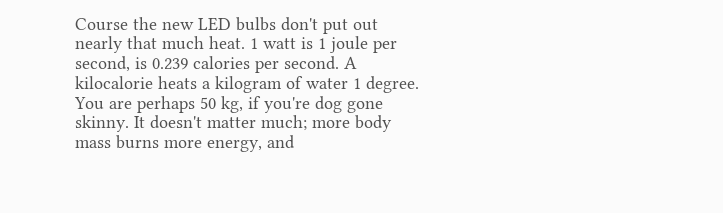Course the new LED bulbs don't put out nearly that much heat. 1 watt is 1 joule per second, is 0.239 calories per second. A kilocalorie heats a kilogram of water 1 degree. You are perhaps 50 kg, if you're dog gone skinny. It doesn't matter much; more body mass burns more energy, and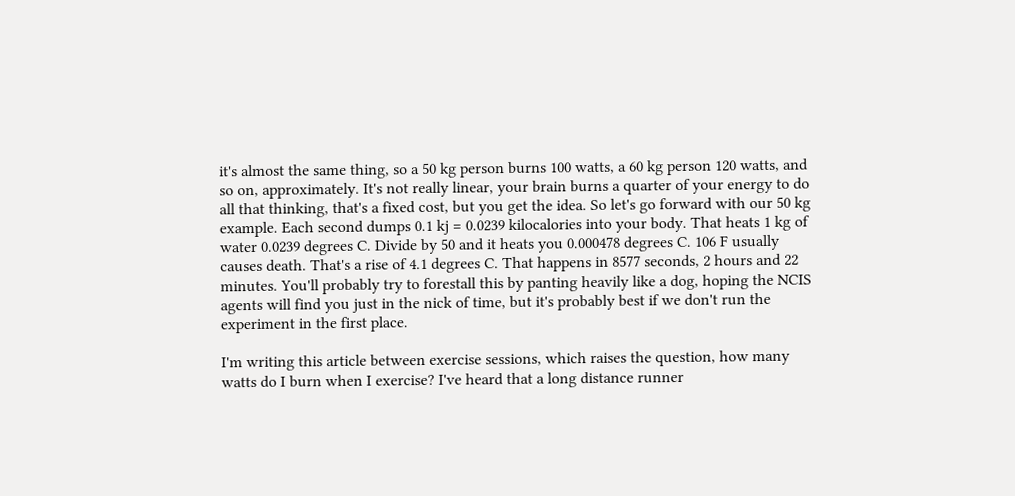it's almost the same thing, so a 50 kg person burns 100 watts, a 60 kg person 120 watts, and so on, approximately. It's not really linear, your brain burns a quarter of your energy to do all that thinking, that's a fixed cost, but you get the idea. So let's go forward with our 50 kg example. Each second dumps 0.1 kj = 0.0239 kilocalories into your body. That heats 1 kg of water 0.0239 degrees C. Divide by 50 and it heats you 0.000478 degrees C. 106 F usually causes death. That's a rise of 4.1 degrees C. That happens in 8577 seconds, 2 hours and 22 minutes. You'll probably try to forestall this by panting heavily like a dog, hoping the NCIS agents will find you just in the nick of time, but it's probably best if we don't run the experiment in the first place.

I'm writing this article between exercise sessions, which raises the question, how many watts do I burn when I exercise? I've heard that a long distance runner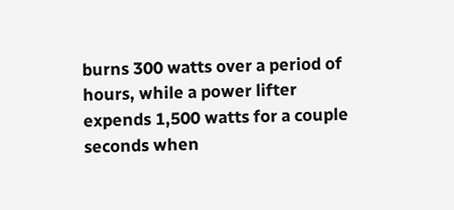burns 300 watts over a period of hours, while a power lifter expends 1,500 watts for a couple seconds when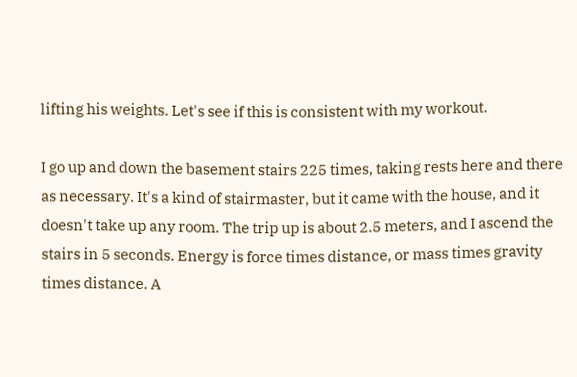lifting his weights. Let's see if this is consistent with my workout.

I go up and down the basement stairs 225 times, taking rests here and there as necessary. It's a kind of stairmaster, but it came with the house, and it doesn't take up any room. The trip up is about 2.5 meters, and I ascend the stairs in 5 seconds. Energy is force times distance, or mass times gravity times distance. A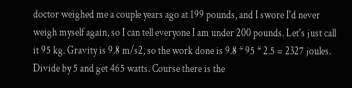doctor weighed me a couple years ago at 199 pounds, and I swore I'd never weigh myself again, so I can tell everyone I am under 200 pounds. Let's just call it 95 kg. Gravity is 9.8 m/s2, so the work done is 9.8 * 95 * 2.5 = 2327 joules. Divide by 5 and get 465 watts. Course there is the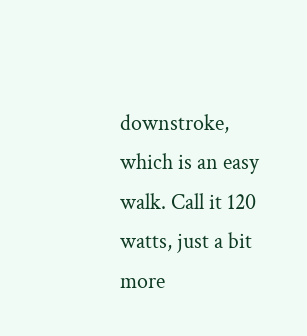downstroke, which is an easy walk. Call it 120 watts, just a bit more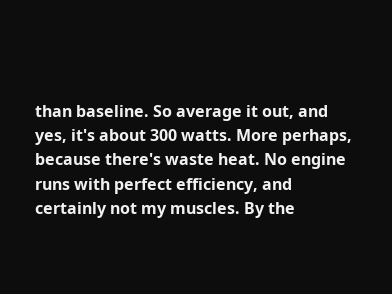than baseline. So average it out, and yes, it's about 300 watts. More perhaps, because there's waste heat. No engine runs with perfect efficiency, and certainly not my muscles. By the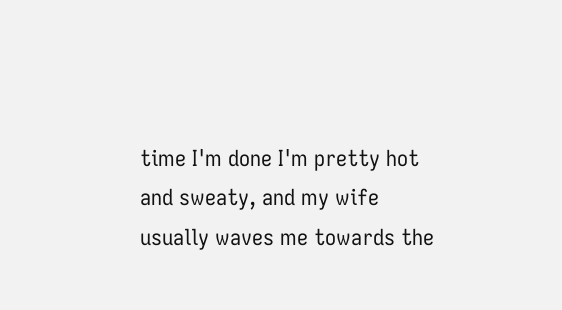time I'm done I'm pretty hot and sweaty, and my wife usually waves me towards the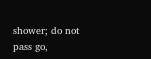shower; do not pass go,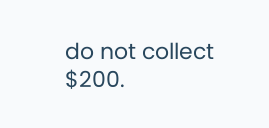do not collect $200.